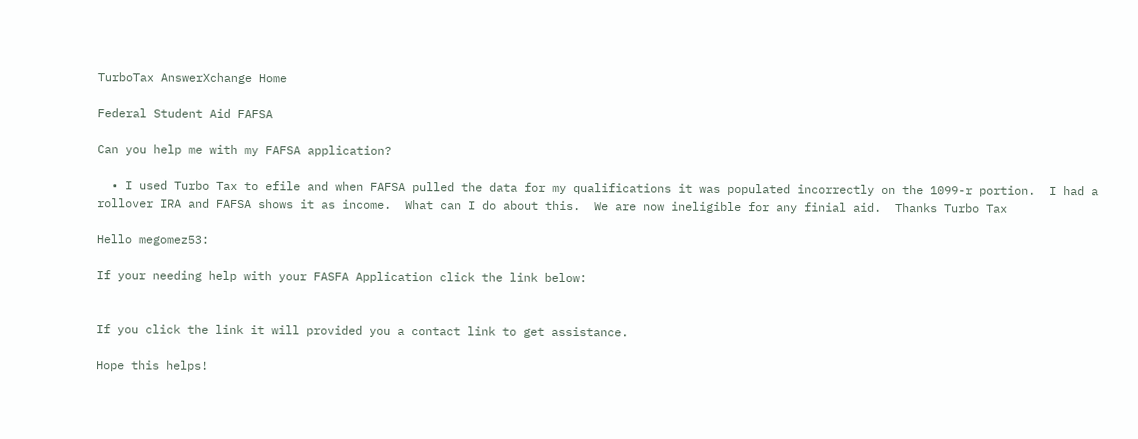TurboTax AnswerXchange Home

Federal Student Aid FAFSA

Can you help me with my FAFSA application?

  • I used Turbo Tax to efile and when FAFSA pulled the data for my qualifications it was populated incorrectly on the 1099-r portion.  I had a rollover IRA and FAFSA shows it as income.  What can I do about this.  We are now ineligible for any finial aid.  Thanks Turbo Tax

Hello megomez53:

If your needing help with your FASFA Application click the link below:


If you click the link it will provided you a contact link to get assistance.

Hope this helps!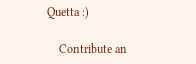Quetta :)

    Contribute an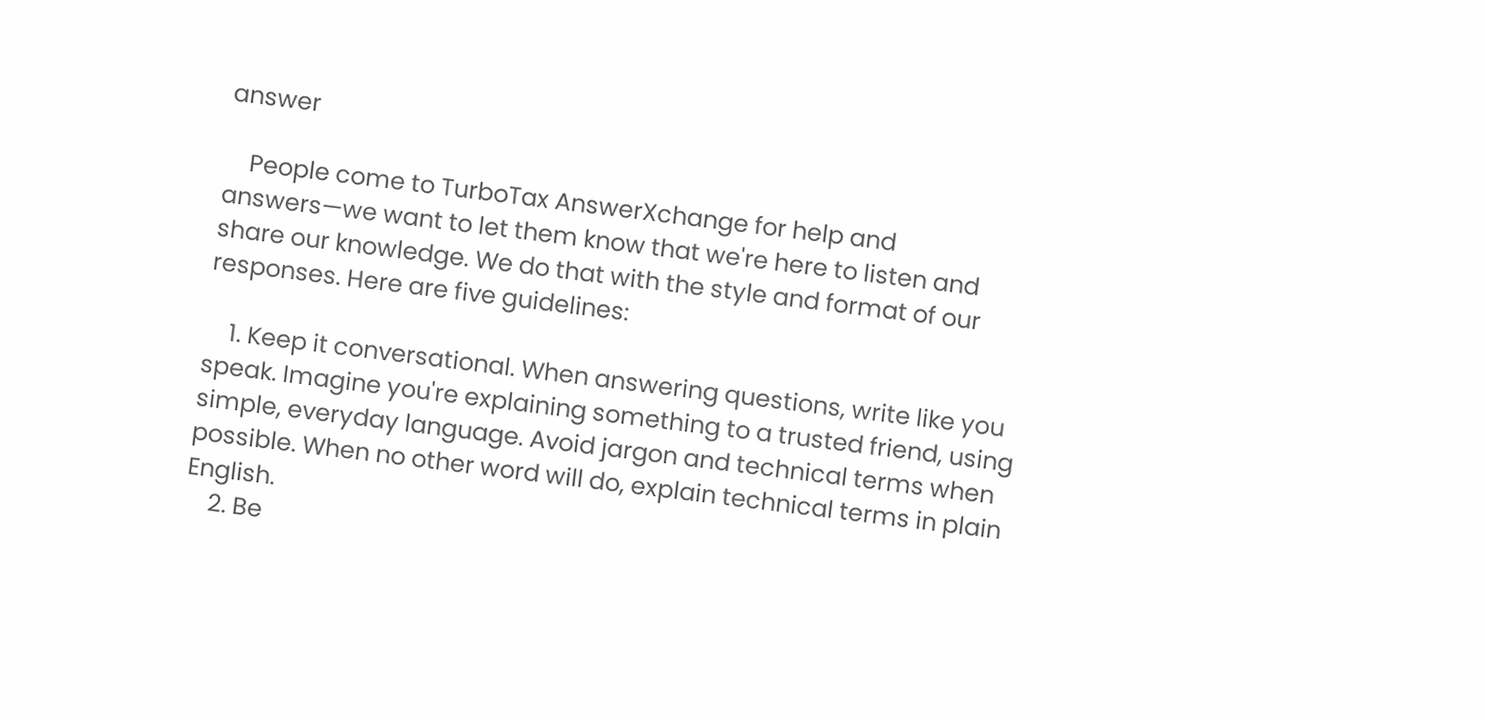answer

    People come to TurboTax AnswerXchange for help and answers—we want to let them know that we're here to listen and share our knowledge. We do that with the style and format of our responses. Here are five guidelines:

    1. Keep it conversational. When answering questions, write like you speak. Imagine you're explaining something to a trusted friend, using simple, everyday language. Avoid jargon and technical terms when possible. When no other word will do, explain technical terms in plain English.
    2. Be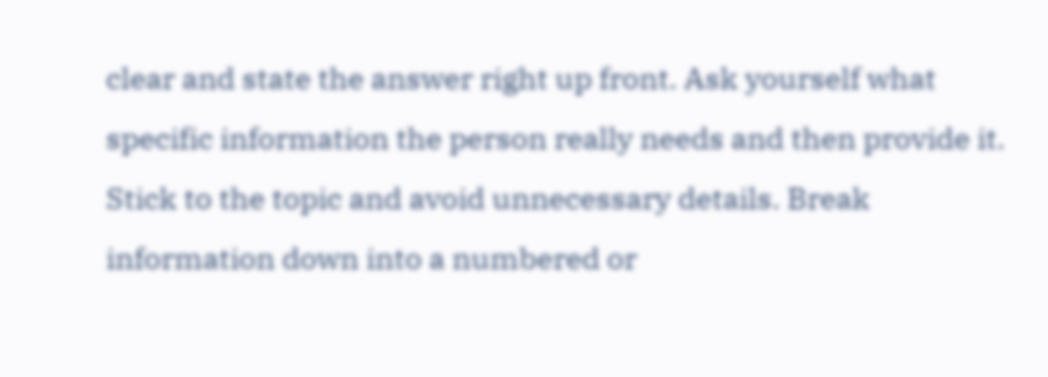clear and state the answer right up front. Ask yourself what specific information the person really needs and then provide it. Stick to the topic and avoid unnecessary details. Break information down into a numbered or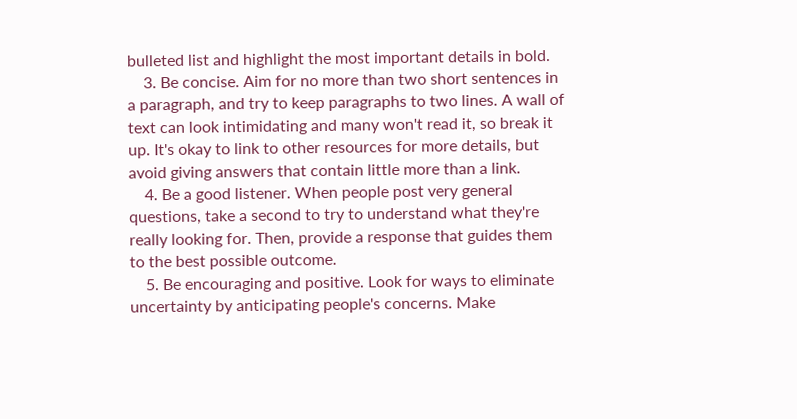bulleted list and highlight the most important details in bold.
    3. Be concise. Aim for no more than two short sentences in a paragraph, and try to keep paragraphs to two lines. A wall of text can look intimidating and many won't read it, so break it up. It's okay to link to other resources for more details, but avoid giving answers that contain little more than a link.
    4. Be a good listener. When people post very general questions, take a second to try to understand what they're really looking for. Then, provide a response that guides them to the best possible outcome.
    5. Be encouraging and positive. Look for ways to eliminate uncertainty by anticipating people's concerns. Make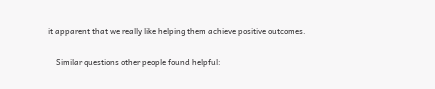it apparent that we really like helping them achieve positive outcomes.

    Similar questions other people found helpful: